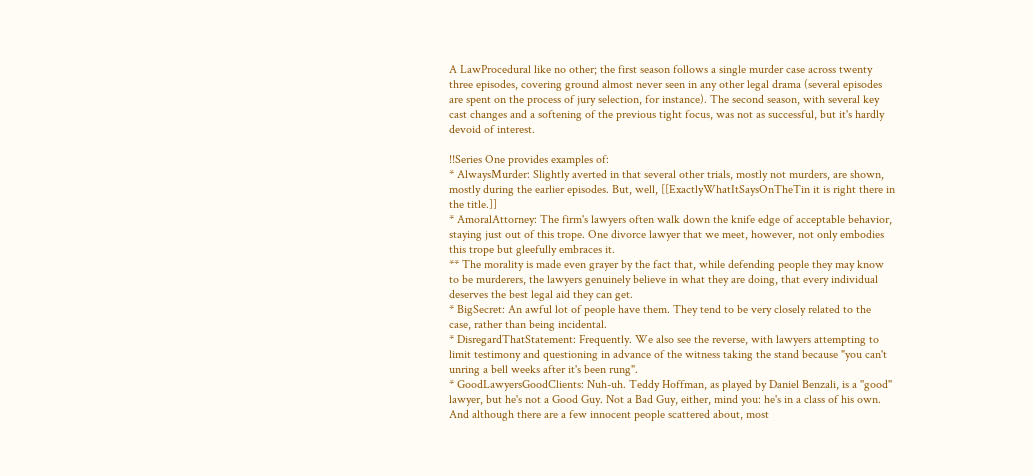A LawProcedural like no other; the first season follows a single murder case across twenty three episodes, covering ground almost never seen in any other legal drama (several episodes are spent on the process of jury selection, for instance). The second season, with several key cast changes and a softening of the previous tight focus, was not as successful, but it's hardly devoid of interest.

!!Series One provides examples of:
* AlwaysMurder: Slightly averted in that several other trials, mostly not murders, are shown, mostly during the earlier episodes. But, well, [[ExactlyWhatItSaysOnTheTin it is right there in the title.]]
* AmoralAttorney: The firm's lawyers often walk down the knife edge of acceptable behavior, staying just out of this trope. One divorce lawyer that we meet, however, not only embodies this trope but gleefully embraces it.
** The morality is made even grayer by the fact that, while defending people they may know to be murderers, the lawyers genuinely believe in what they are doing, that every individual deserves the best legal aid they can get.
* BigSecret: An awful lot of people have them. They tend to be very closely related to the case, rather than being incidental.
* DisregardThatStatement: Frequently. We also see the reverse, with lawyers attempting to limit testimony and questioning in advance of the witness taking the stand because "you can't unring a bell weeks after it's been rung".
* GoodLawyersGoodClients: Nuh-uh. Teddy Hoffman, as played by Daniel Benzali, is a ''good'' lawyer, but he's not a Good Guy. Not a Bad Guy, either, mind you: he's in a class of his own. And although there are a few innocent people scattered about, most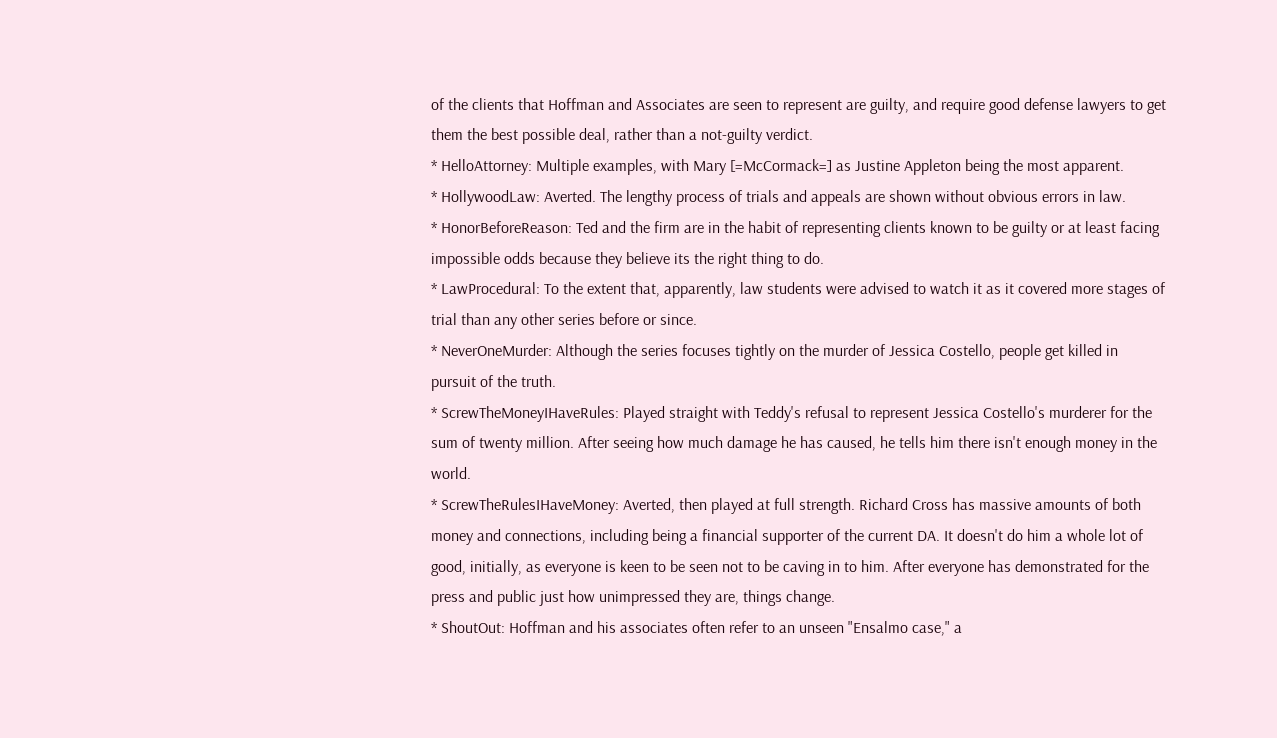of the clients that Hoffman and Associates are seen to represent are guilty, and require good defense lawyers to get them the best possible deal, rather than a not-guilty verdict.
* HelloAttorney: Multiple examples, with Mary [=McCormack=] as Justine Appleton being the most apparent.
* HollywoodLaw: Averted. The lengthy process of trials and appeals are shown without obvious errors in law.
* HonorBeforeReason: Ted and the firm are in the habit of representing clients known to be guilty or at least facing impossible odds because they believe its the right thing to do.
* LawProcedural: To the extent that, apparently, law students were advised to watch it as it covered more stages of trial than any other series before or since.
* NeverOneMurder: Although the series focuses tightly on the murder of Jessica Costello, people get killed in pursuit of the truth.
* ScrewTheMoneyIHaveRules: Played straight with Teddy's refusal to represent Jessica Costello's murderer for the sum of twenty million. After seeing how much damage he has caused, he tells him there isn't enough money in the world.
* ScrewTheRulesIHaveMoney: Averted, then played at full strength. Richard Cross has massive amounts of both money and connections, including being a financial supporter of the current DA. It doesn't do him a whole lot of good, initially, as everyone is keen to be seen not to be caving in to him. After everyone has demonstrated for the press and public just how unimpressed they are, things change.
* ShoutOut: Hoffman and his associates often refer to an unseen "Ensalmo case," a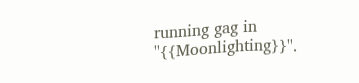running gag in ''{{Moonlighting}}''.